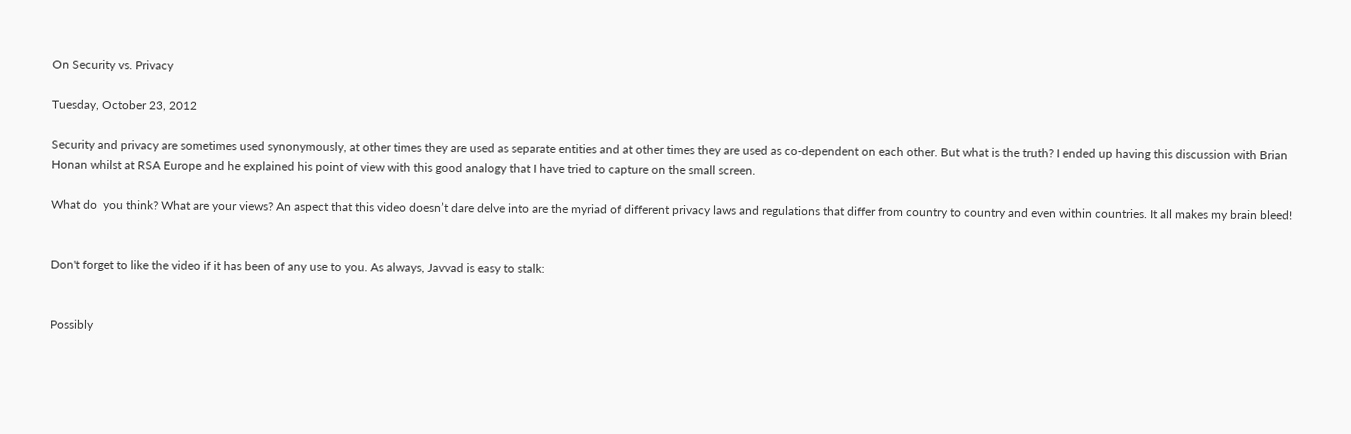On Security vs. Privacy

Tuesday, October 23, 2012

Security and privacy are sometimes used synonymously, at other times they are used as separate entities and at other times they are used as co-dependent on each other. But what is the truth? I ended up having this discussion with Brian Honan whilst at RSA Europe and he explained his point of view with this good analogy that I have tried to capture on the small screen.

What do  you think? What are your views? An aspect that this video doesn’t dare delve into are the myriad of different privacy laws and regulations that differ from country to country and even within countries. It all makes my brain bleed!


Don't forget to like the video if it has been of any use to you. As always, Javvad is easy to stalk:


Possibly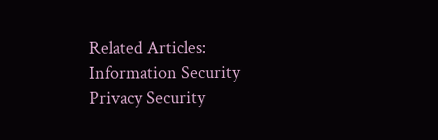Related Articles:
Information Security
Privacy Security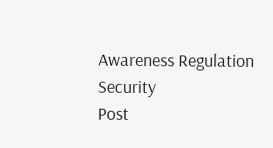Awareness Regulation Security
Post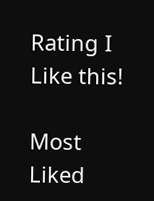Rating I Like this!

Most Liked